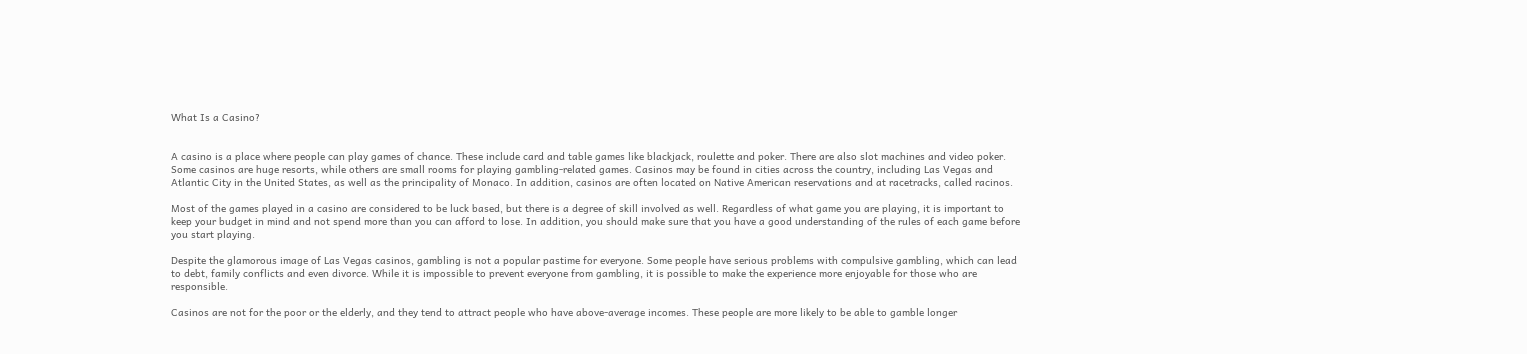What Is a Casino?


A casino is a place where people can play games of chance. These include card and table games like blackjack, roulette and poker. There are also slot machines and video poker. Some casinos are huge resorts, while others are small rooms for playing gambling-related games. Casinos may be found in cities across the country, including Las Vegas and Atlantic City in the United States, as well as the principality of Monaco. In addition, casinos are often located on Native American reservations and at racetracks, called racinos.

Most of the games played in a casino are considered to be luck based, but there is a degree of skill involved as well. Regardless of what game you are playing, it is important to keep your budget in mind and not spend more than you can afford to lose. In addition, you should make sure that you have a good understanding of the rules of each game before you start playing.

Despite the glamorous image of Las Vegas casinos, gambling is not a popular pastime for everyone. Some people have serious problems with compulsive gambling, which can lead to debt, family conflicts and even divorce. While it is impossible to prevent everyone from gambling, it is possible to make the experience more enjoyable for those who are responsible.

Casinos are not for the poor or the elderly, and they tend to attract people who have above-average incomes. These people are more likely to be able to gamble longer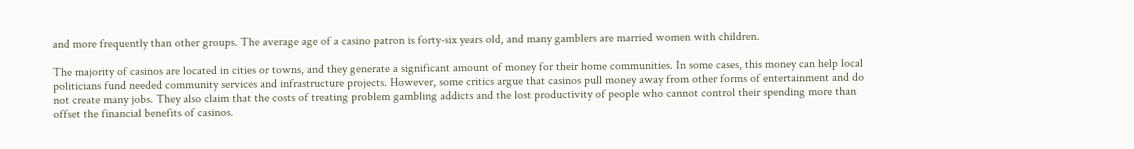and more frequently than other groups. The average age of a casino patron is forty-six years old, and many gamblers are married women with children.

The majority of casinos are located in cities or towns, and they generate a significant amount of money for their home communities. In some cases, this money can help local politicians fund needed community services and infrastructure projects. However, some critics argue that casinos pull money away from other forms of entertainment and do not create many jobs. They also claim that the costs of treating problem gambling addicts and the lost productivity of people who cannot control their spending more than offset the financial benefits of casinos.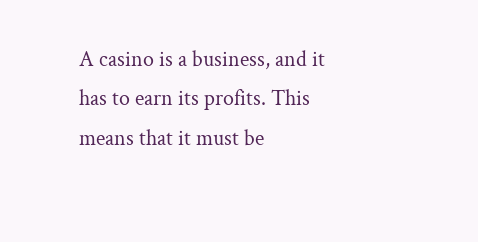A casino is a business, and it has to earn its profits. This means that it must be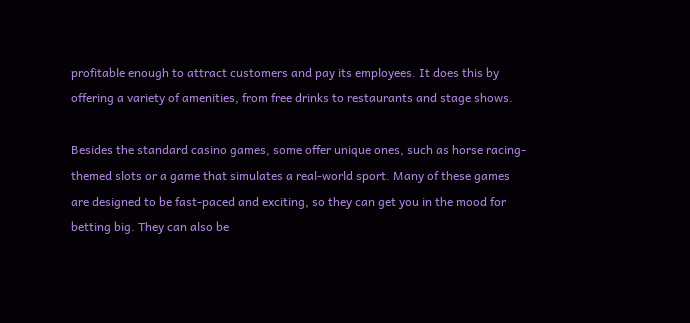profitable enough to attract customers and pay its employees. It does this by offering a variety of amenities, from free drinks to restaurants and stage shows.

Besides the standard casino games, some offer unique ones, such as horse racing-themed slots or a game that simulates a real-world sport. Many of these games are designed to be fast-paced and exciting, so they can get you in the mood for betting big. They can also be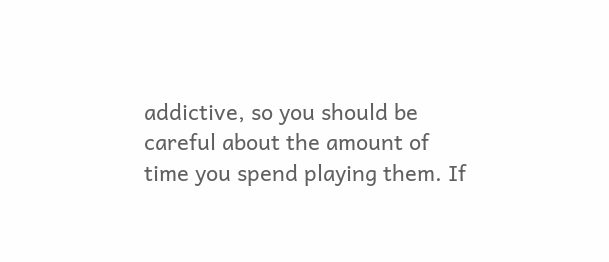addictive, so you should be careful about the amount of time you spend playing them. If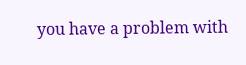you have a problem with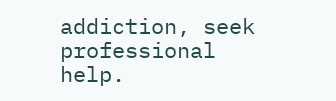addiction, seek professional help.